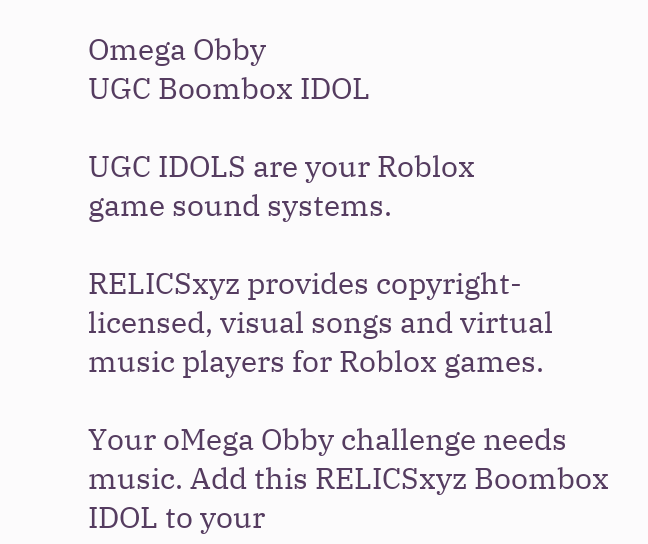Omega Obby
UGC Boombox IDOL

UGC IDOLS are your Roblox
game sound systems.

RELICSxyz provides copyright-licensed, visual songs and virtual music players for Roblox games.

Your oMega Obby challenge needs music. Add this RELICSxyz Boombox IDOL to your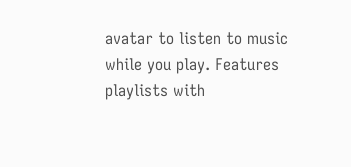avatar to listen to music while you play. Features playlists with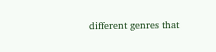different genres that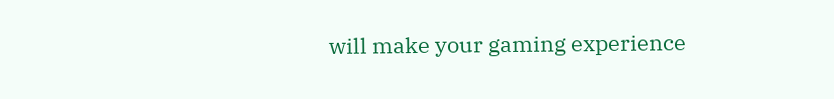will make your gaming experience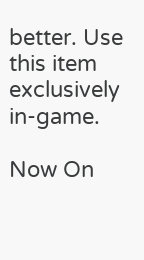better. Use this item exclusively in-game.

Now On